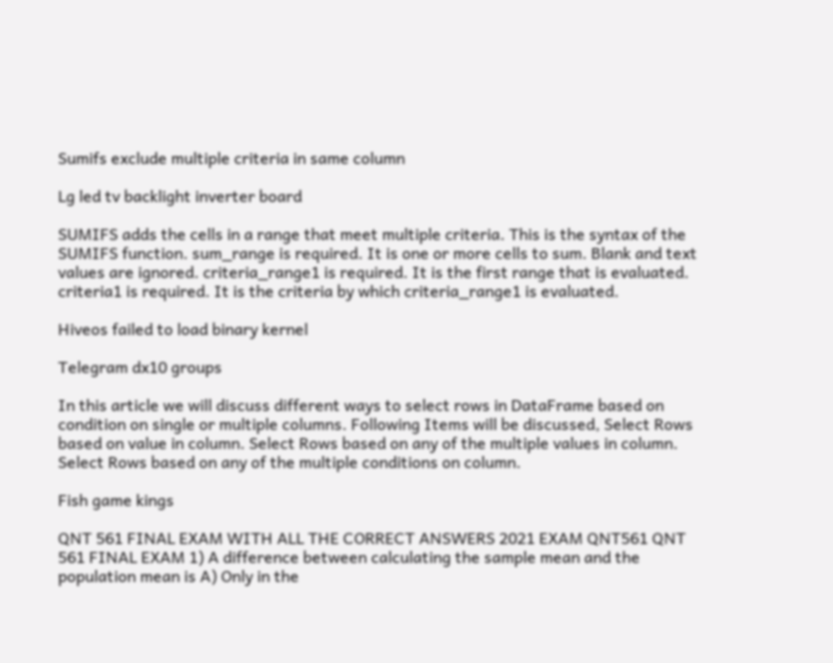Sumifs exclude multiple criteria in same column

Lg led tv backlight inverter board

SUMIFS adds the cells in a range that meet multiple criteria. This is the syntax of the SUMIFS function. sum_range is required. It is one or more cells to sum. Blank and text values are ignored. criteria_range1 is required. It is the first range that is evaluated. criteria1 is required. It is the criteria by which criteria_range1 is evaluated.

Hiveos failed to load binary kernel

Telegram dx10 groups

In this article we will discuss different ways to select rows in DataFrame based on condition on single or multiple columns. Following Items will be discussed, Select Rows based on value in column. Select Rows based on any of the multiple values in column. Select Rows based on any of the multiple conditions on column.

Fish game kings

QNT 561 FINAL EXAM WITH ALL THE CORRECT ANSWERS 2021 EXAM QNT561 QNT 561 FINAL EXAM 1) A difference between calculating the sample mean and the population mean is A) Only in the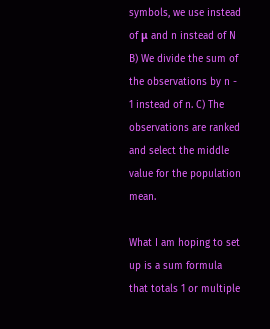symbols, we use instead of μ and n instead of N B) We divide the sum of the observations by n - 1 instead of n. C) The observations are ranked and select the middle value for the population mean.

What I am hoping to set up is a sum formula that totals 1 or multiple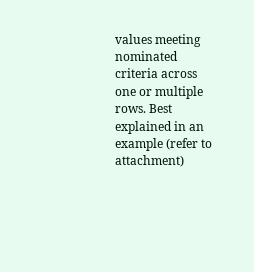values meeting nominated criteria across one or multiple rows. Best explained in an example (refer to attachment)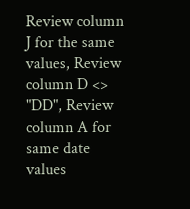Review column J for the same values, Review column D <> "DD", Review column A for same date values